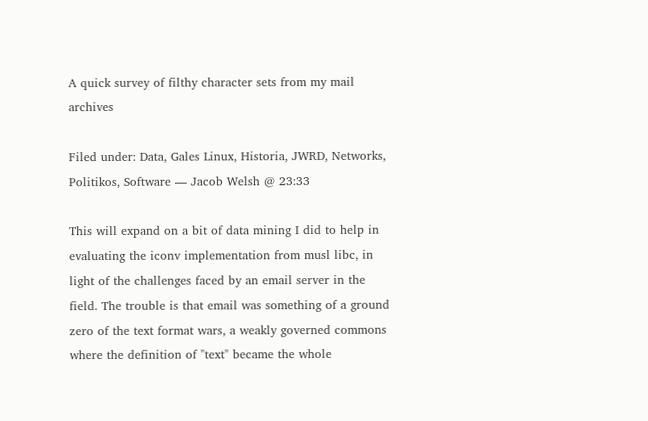A quick survey of filthy character sets from my mail archives

Filed under: Data, Gales Linux, Historia, JWRD, Networks, Politikos, Software — Jacob Welsh @ 23:33

This will expand on a bit of data mining I did to help in evaluating the iconv implementation from musl libc, in light of the challenges faced by an email server in the field. The trouble is that email was something of a ground zero of the text format wars, a weakly governed commons where the definition of "text" became the whole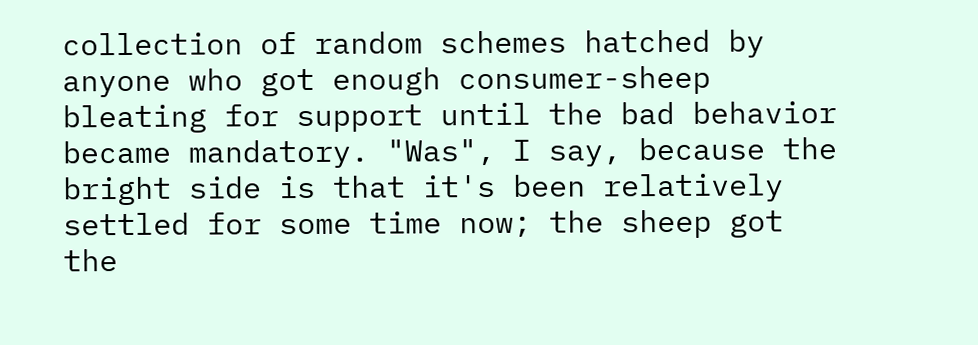collection of random schemes hatched by anyone who got enough consumer-sheep bleating for support until the bad behavior became mandatory. "Was", I say, because the bright side is that it's been relatively settled for some time now; the sheep got the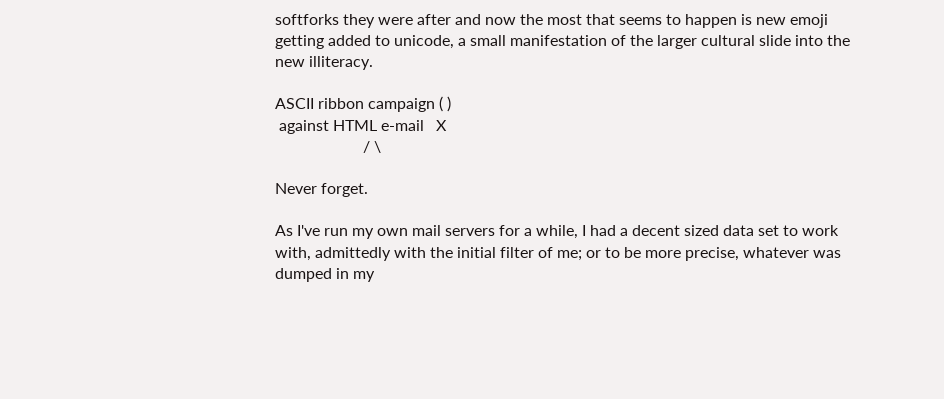softforks they were after and now the most that seems to happen is new emoji getting added to unicode, a small manifestation of the larger cultural slide into the new illiteracy.

ASCII ribbon campaign ( )
 against HTML e-mail   X
                      / \

Never forget.

As I've run my own mail servers for a while, I had a decent sized data set to work with, admittedly with the initial filter of me; or to be more precise, whatever was dumped in my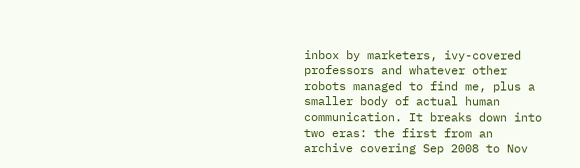inbox by marketers, ivy-covered professors and whatever other robots managed to find me, plus a smaller body of actual human communication. It breaks down into two eras: the first from an archive covering Sep 2008 to Nov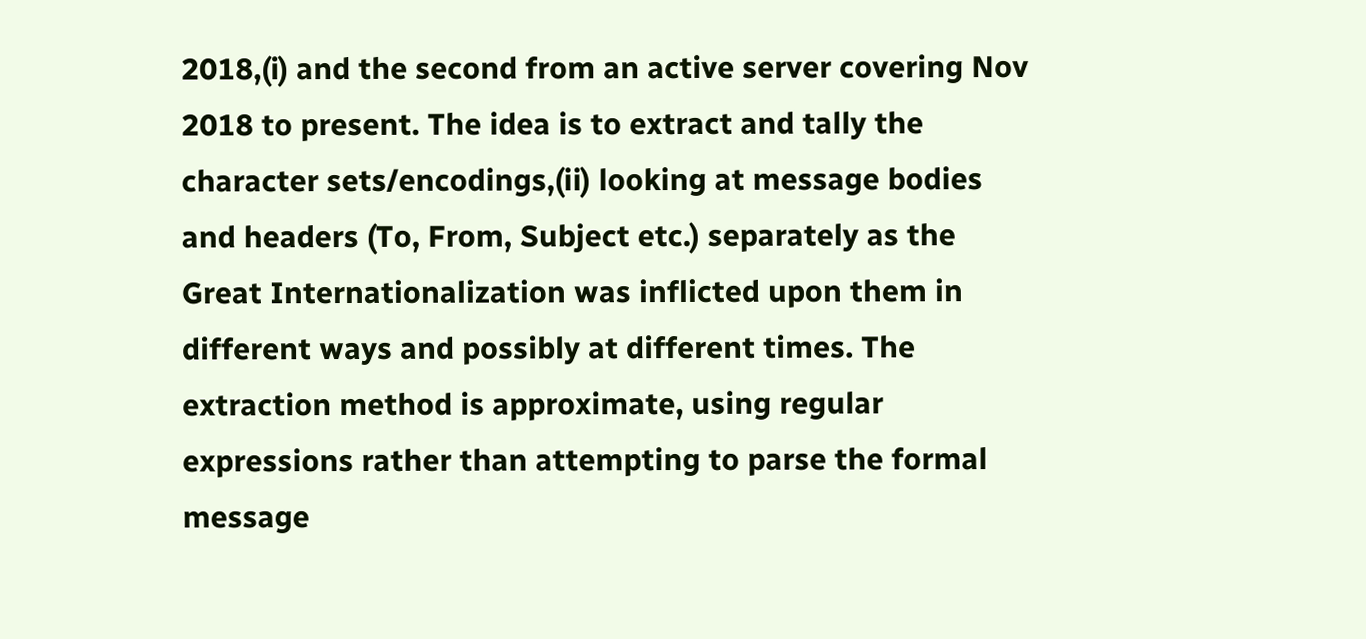2018,(i) and the second from an active server covering Nov 2018 to present. The idea is to extract and tally the character sets/encodings,(ii) looking at message bodies and headers (To, From, Subject etc.) separately as the Great Internationalization was inflicted upon them in different ways and possibly at different times. The extraction method is approximate, using regular expressions rather than attempting to parse the formal message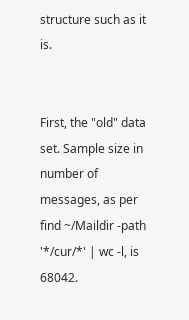structure such as it is.


First, the "old" data set. Sample size in number of messages, as per find ~/Maildir -path '*/cur/*' | wc -l, is 68042.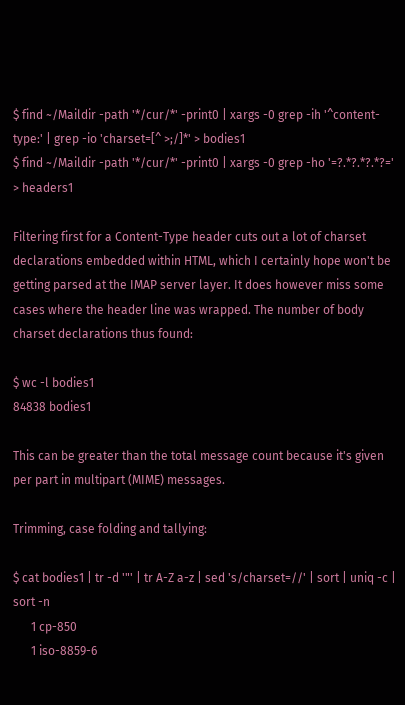$ find ~/Maildir -path '*/cur/*' -print0 | xargs -0 grep -ih '^content-type:' | grep -io 'charset=[^ >;/]*' > bodies1
$ find ~/Maildir -path '*/cur/*' -print0 | xargs -0 grep -ho '=?.*?.*?.*?=' > headers1

Filtering first for a Content-Type header cuts out a lot of charset declarations embedded within HTML, which I certainly hope won't be getting parsed at the IMAP server layer. It does however miss some cases where the header line was wrapped. The number of body charset declarations thus found:

$ wc -l bodies1
84838 bodies1

This can be greater than the total message count because it's given per part in multipart (MIME) messages.

Trimming, case folding and tallying:

$ cat bodies1 | tr -d '"' | tr A-Z a-z | sed 's/charset=//' | sort | uniq -c | sort -n
      1 cp-850
      1 iso-8859-6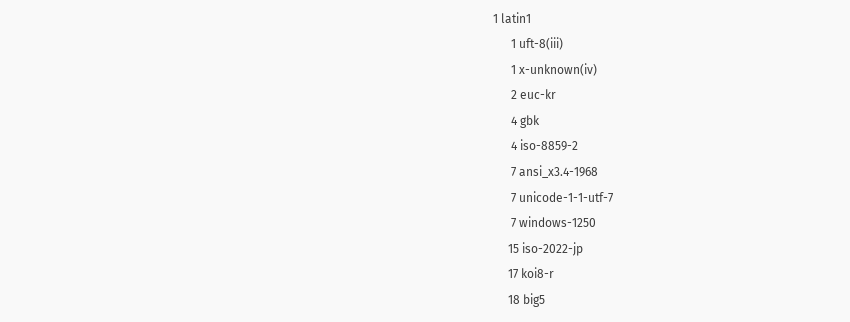1 latin1
      1 uft-8(iii)
      1 x-unknown(iv)
      2 euc-kr
      4 gbk
      4 iso-8859-2
      7 ansi_x3.4-1968
      7 unicode-1-1-utf-7
      7 windows-1250
     15 iso-2022-jp
     17 koi8-r
     18 big5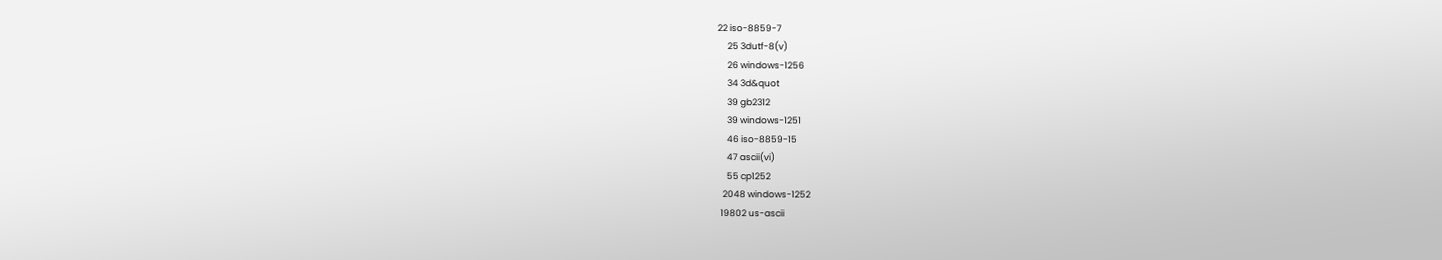22 iso-8859-7
     25 3dutf-8(v)
     26 windows-1256
     34 3d&quot
     39 gb2312
     39 windows-1251
     46 iso-8859-15
     47 ascii(vi)
     55 cp1252
   2048 windows-1252
  19802 us-ascii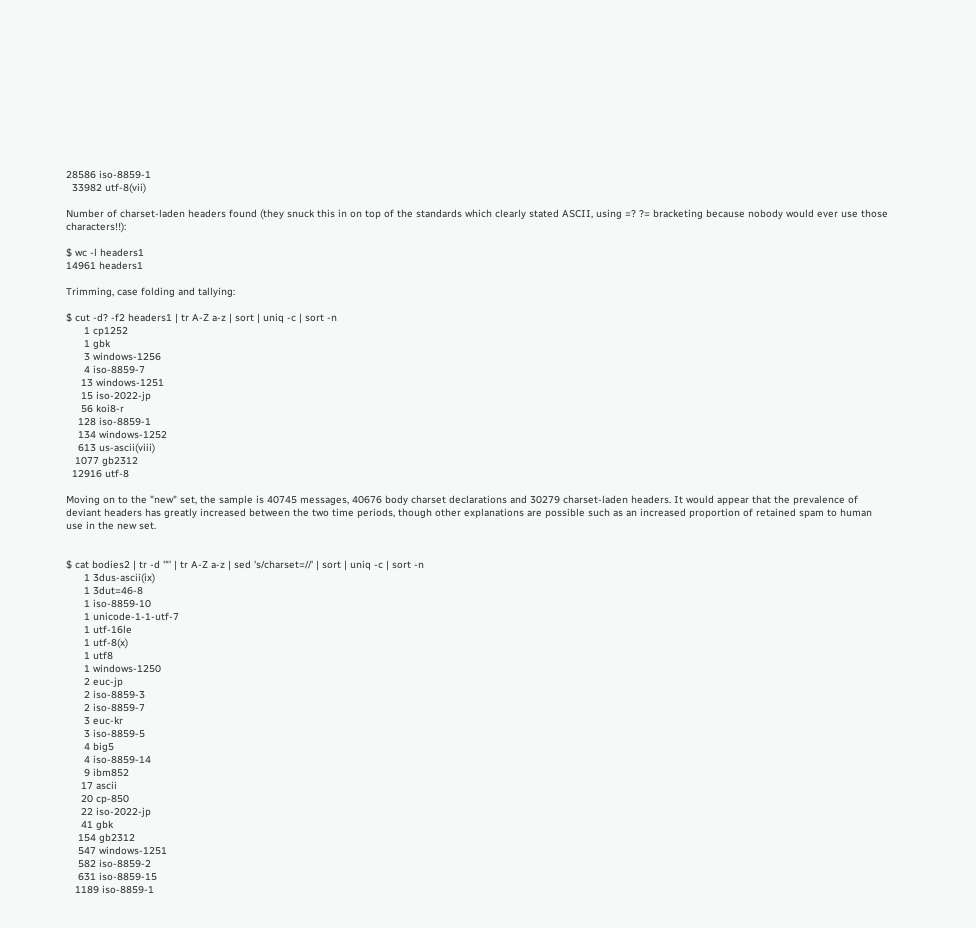28586 iso-8859-1
  33982 utf-8(vii)

Number of charset-laden headers found (they snuck this in on top of the standards which clearly stated ASCII, using =? ?= bracketing because nobody would ever use those characters!!):

$ wc -l headers1
14961 headers1

Trimming, case folding and tallying:

$ cut -d? -f2 headers1 | tr A-Z a-z | sort | uniq -c | sort -n
      1 cp1252
      1 gbk
      3 windows-1256
      4 iso-8859-7
     13 windows-1251
     15 iso-2022-jp
     56 koi8-r
    128 iso-8859-1
    134 windows-1252
    613 us-ascii(viii)
   1077 gb2312
  12916 utf-8

Moving on to the "new" set, the sample is 40745 messages, 40676 body charset declarations and 30279 charset-laden headers. It would appear that the prevalence of deviant headers has greatly increased between the two time periods, though other explanations are possible such as an increased proportion of retained spam to human use in the new set.


$ cat bodies2 | tr -d '"' | tr A-Z a-z | sed 's/charset=//' | sort | uniq -c | sort -n
      1 3dus-ascii(ix)
      1 3dut=46-8
      1 iso-8859-10
      1 unicode-1-1-utf-7
      1 utf-16le
      1 utf-8(x)
      1 utf8
      1 windows-1250
      2 euc-jp
      2 iso-8859-3
      2 iso-8859-7
      3 euc-kr
      3 iso-8859-5
      4 big5
      4 iso-8859-14
      9 ibm852
     17 ascii
     20 cp-850
     22 iso-2022-jp
     41 gbk
    154 gb2312
    547 windows-1251
    582 iso-8859-2
    631 iso-8859-15
   1189 iso-8859-1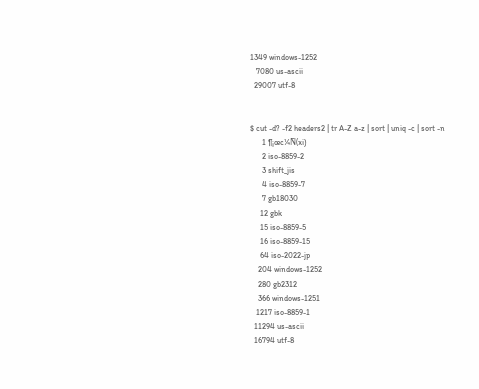1349 windows-1252
   7080 us-ascii
  29007 utf-8


$ cut -d? -f2 headers2 | tr A-Z a-z | sort | uniq -c | sort -n
      1 ¶¡œc¼Ñ(xi)
      2 iso-8859-2
      3 shift_jis
      4 iso-8859-7
      7 gb18030
     12 gbk
     15 iso-8859-5
     16 iso-8859-15
     64 iso-2022-jp
    204 windows-1252
    280 gb2312
    366 windows-1251
   1217 iso-8859-1
  11294 us-ascii
  16794 utf-8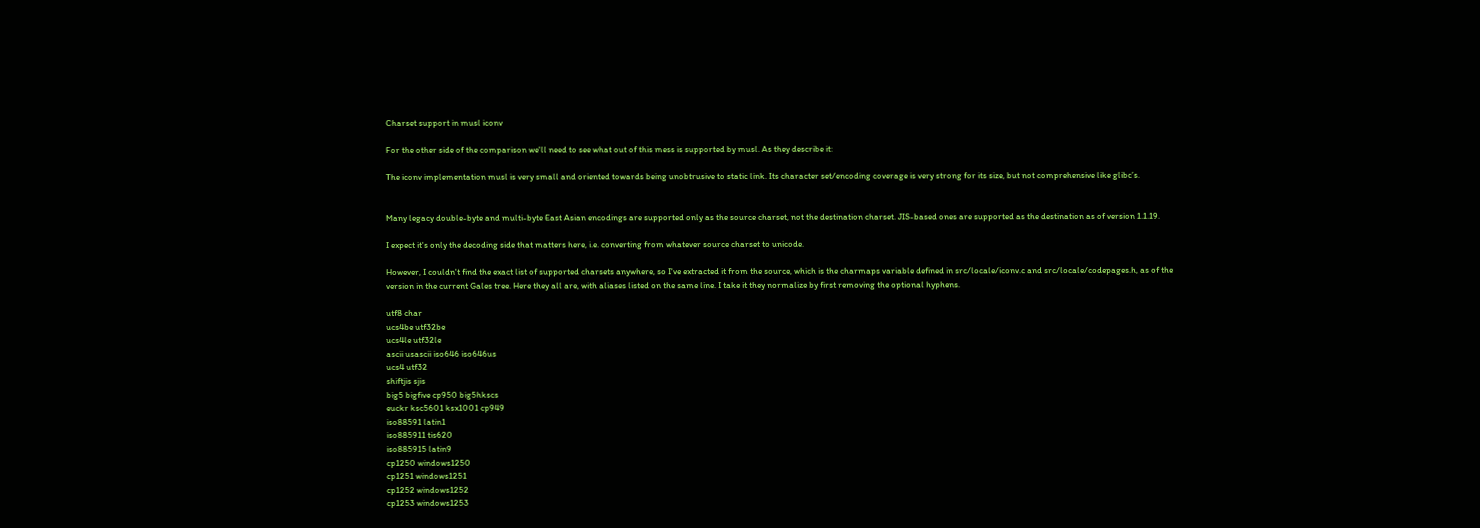Charset support in musl iconv

For the other side of the comparison we'll need to see what out of this mess is supported by musl. As they describe it:

The iconv implementation musl is very small and oriented towards being unobtrusive to static link. Its character set/encoding coverage is very strong for its size, but not comprehensive like glibc’s.


Many legacy double-byte and multi-byte East Asian encodings are supported only as the source charset, not the destination charset. JIS-based ones are supported as the destination as of version 1.1.19.

I expect it's only the decoding side that matters here, i.e. converting from whatever source charset to unicode.

However, I couldn't find the exact list of supported charsets anywhere, so I've extracted it from the source, which is the charmaps variable defined in src/locale/iconv.c and src/locale/codepages.h, as of the version in the current Gales tree. Here they all are, with aliases listed on the same line. I take it they normalize by first removing the optional hyphens.

utf8 char
ucs4be utf32be
ucs4le utf32le
ascii usascii iso646 iso646us
ucs4 utf32
shiftjis sjis
big5 bigfive cp950 big5hkscs
euckr ksc5601 ksx1001 cp949
iso88591 latin1
iso885911 tis620
iso885915 latin9
cp1250 windows1250
cp1251 windows1251
cp1252 windows1252
cp1253 windows1253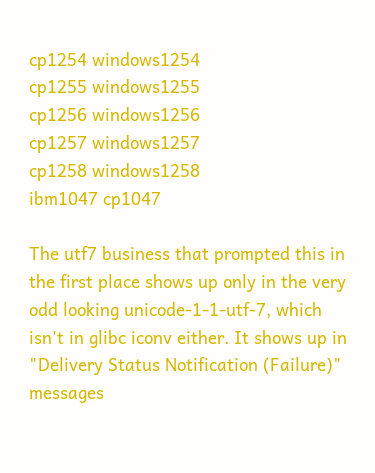cp1254 windows1254
cp1255 windows1255
cp1256 windows1256
cp1257 windows1257
cp1258 windows1258
ibm1047 cp1047

The utf7 business that prompted this in the first place shows up only in the very odd looking unicode-1-1-utf-7, which isn't in glibc iconv either. It shows up in "Delivery Status Notification (Failure)" messages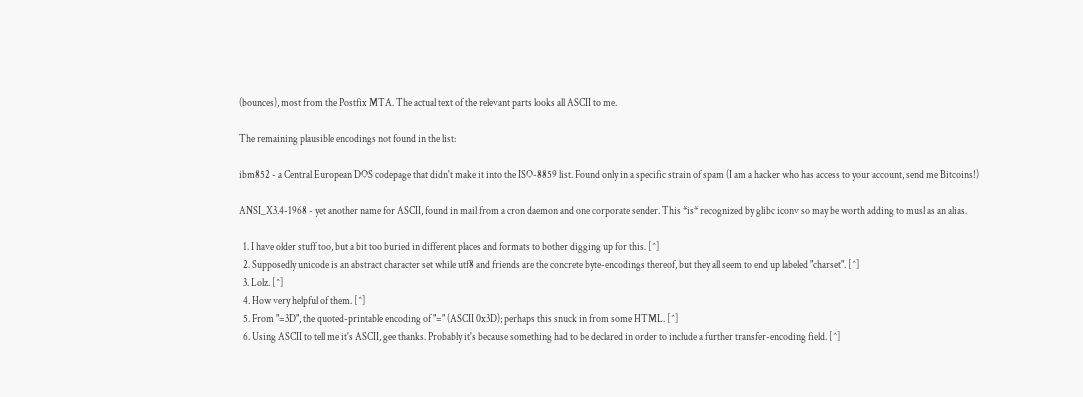(bounces), most from the Postfix MTA. The actual text of the relevant parts looks all ASCII to me.

The remaining plausible encodings not found in the list:

ibm852 - a Central European DOS codepage that didn't make it into the ISO-8859 list. Found only in a specific strain of spam (I am a hacker who has access to your account, send me Bitcoins!)

ANSI_X3.4-1968 - yet another name for ASCII, found in mail from a cron daemon and one corporate sender. This *is* recognized by glibc iconv so may be worth adding to musl as an alias.

  1. I have older stuff too, but a bit too buried in different places and formats to bother digging up for this. [^]
  2. Supposedly unicode is an abstract character set while utf8 and friends are the concrete byte-encodings thereof, but they all seem to end up labeled "charset". [^]
  3. Lolz. [^]
  4. How very helpful of them. [^]
  5. From "=3D", the quoted-printable encoding of "=" (ASCII 0x3D); perhaps this snuck in from some HTML. [^]
  6. Using ASCII to tell me it's ASCII, gee thanks. Probably it's because something had to be declared in order to include a further transfer-encoding field. [^]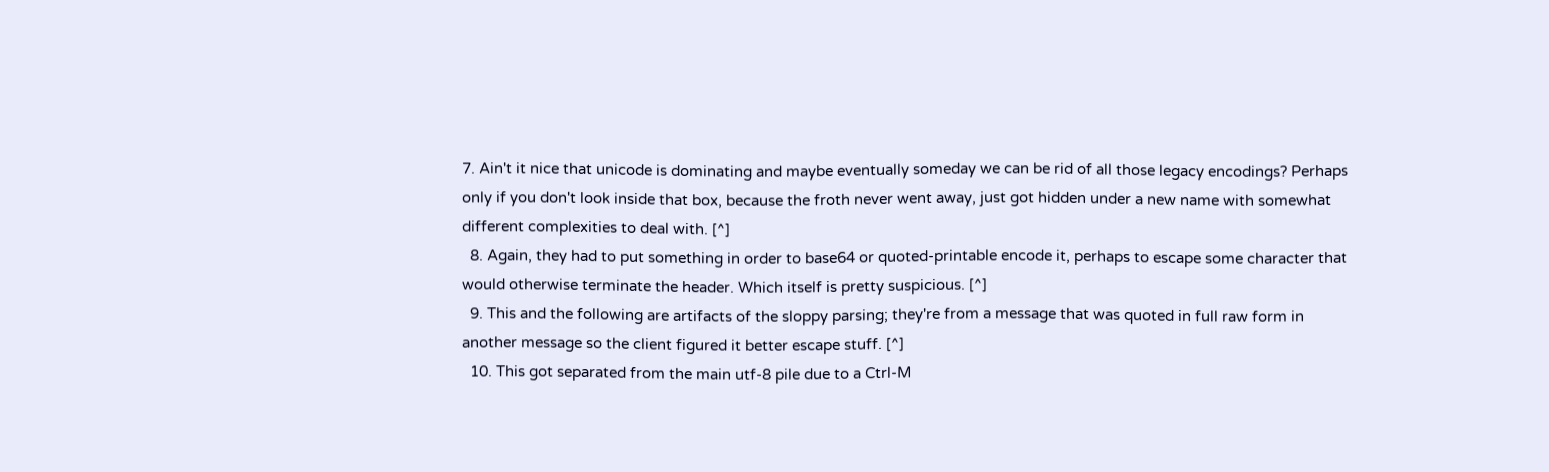7. Ain't it nice that unicode is dominating and maybe eventually someday we can be rid of all those legacy encodings? Perhaps only if you don't look inside that box, because the froth never went away, just got hidden under a new name with somewhat different complexities to deal with. [^]
  8. Again, they had to put something in order to base64 or quoted-printable encode it, perhaps to escape some character that would otherwise terminate the header. Which itself is pretty suspicious. [^]
  9. This and the following are artifacts of the sloppy parsing; they're from a message that was quoted in full raw form in another message so the client figured it better escape stuff. [^]
  10. This got separated from the main utf-8 pile due to a Ctrl-M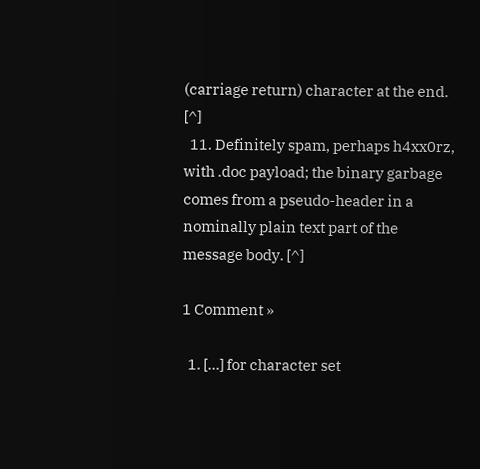(carriage return) character at the end. [^]
  11. Definitely spam, perhaps h4xx0rz, with .doc payload; the binary garbage comes from a pseudo-header in a nominally plain text part of the message body. [^]

1 Comment »

  1. [...] for character set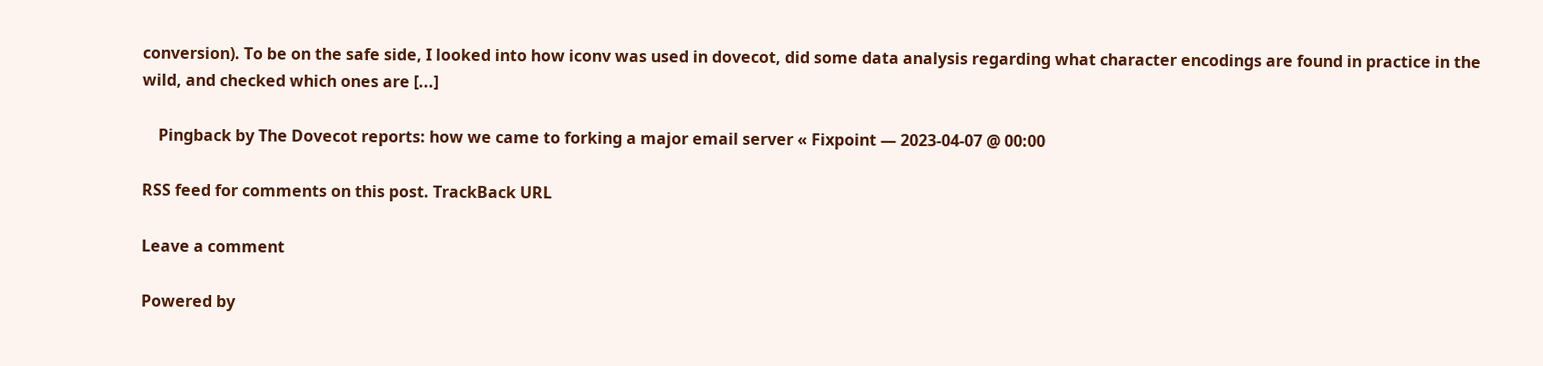conversion). To be on the safe side, I looked into how iconv was used in dovecot, did some data analysis regarding what character encodings are found in practice in the wild, and checked which ones are [...]

    Pingback by The Dovecot reports: how we came to forking a major email server « Fixpoint — 2023-04-07 @ 00:00

RSS feed for comments on this post. TrackBack URL

Leave a comment

Powered by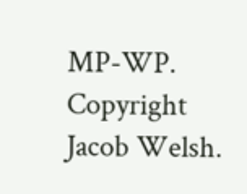MP-WP. Copyright Jacob Welsh.